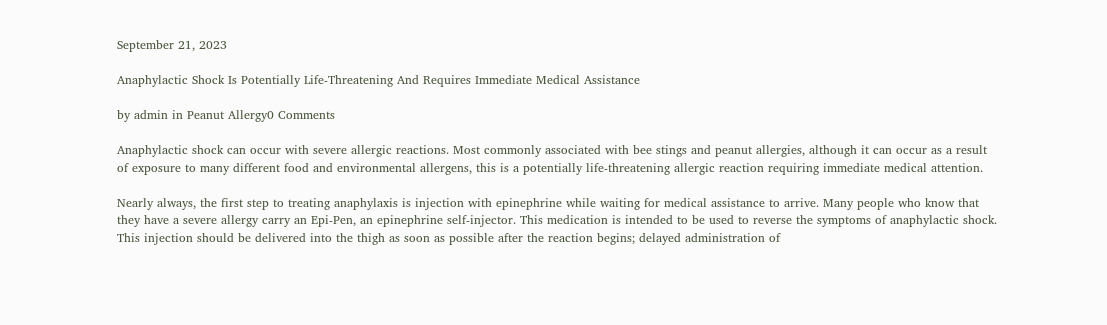September 21, 2023

Anaphylactic Shock Is Potentially Life-Threatening And Requires Immediate Medical Assistance

by admin in Peanut Allergy0 Comments

Anaphylactic shock can occur with severe allergic reactions. Most commonly associated with bee stings and peanut allergies, although it can occur as a result of exposure to many different food and environmental allergens, this is a potentially life-threatening allergic reaction requiring immediate medical attention.

Nearly always, the first step to treating anaphylaxis is injection with epinephrine while waiting for medical assistance to arrive. Many people who know that they have a severe allergy carry an Epi-Pen, an epinephrine self-injector. This medication is intended to be used to reverse the symptoms of anaphylactic shock. This injection should be delivered into the thigh as soon as possible after the reaction begins; delayed administration of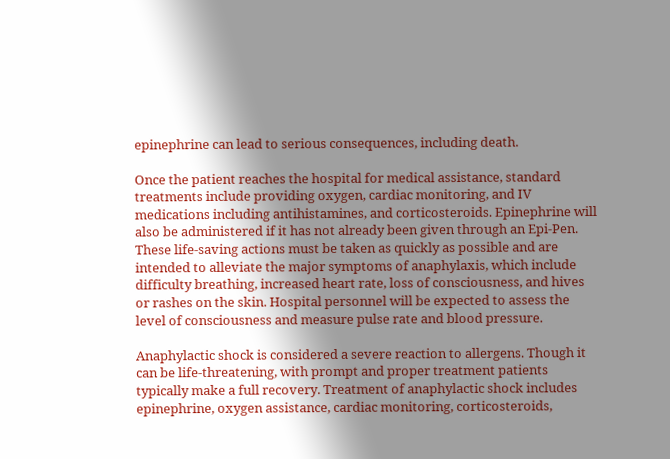epinephrine can lead to serious consequences, including death.

Once the patient reaches the hospital for medical assistance, standard treatments include providing oxygen, cardiac monitoring, and IV medications including antihistamines, and corticosteroids. Epinephrine will also be administered if it has not already been given through an Epi-Pen. These life-saving actions must be taken as quickly as possible and are intended to alleviate the major symptoms of anaphylaxis, which include difficulty breathing, increased heart rate, loss of consciousness, and hives or rashes on the skin. Hospital personnel will be expected to assess the level of consciousness and measure pulse rate and blood pressure.

Anaphylactic shock is considered a severe reaction to allergens. Though it can be life-threatening, with prompt and proper treatment patients typically make a full recovery. Treatment of anaphylactic shock includes epinephrine, oxygen assistance, cardiac monitoring, corticosteroids,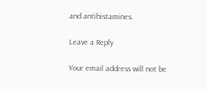and antihistamines.

Leave a Reply

Your email address will not be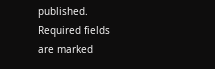published. Required fields are marked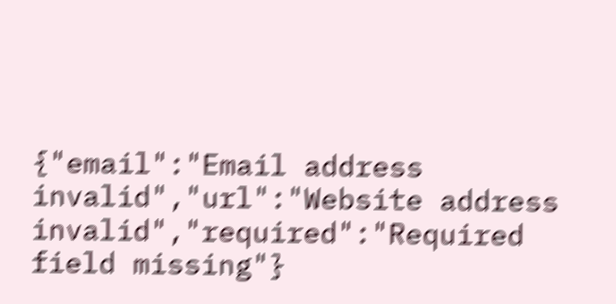{"email":"Email address invalid","url":"Website address invalid","required":"Required field missing"}